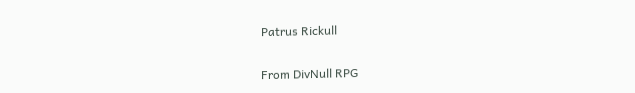Patrus Rickull

From DivNull RPG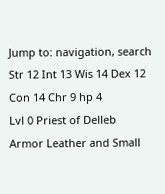Jump to: navigation, search
Str 12 Int 13 Wis 14 Dex 12 Con 14 Chr 9 hp 4
Lvl 0 Priest of Delleb
Armor Leather and Small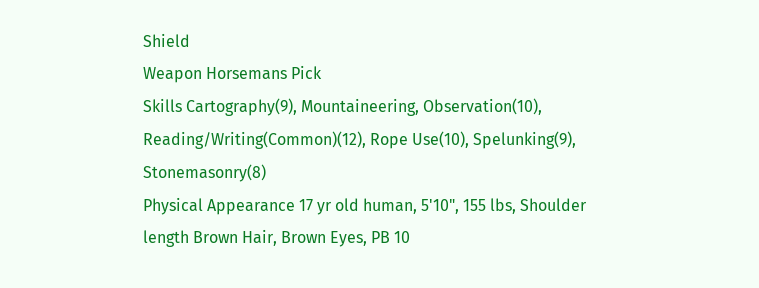Shield
Weapon Horsemans Pick
Skills Cartography(9), Mountaineering, Observation(10), Reading/Writing(Common)(12), Rope Use(10), Spelunking(9), Stonemasonry(8)
Physical Appearance 17 yr old human, 5'10", 155 lbs, Shoulder length Brown Hair, Brown Eyes, PB 10